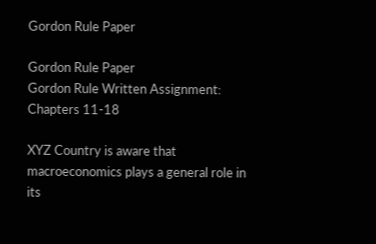Gordon Rule Paper

Gordon Rule Paper
Gordon Rule Written Assignment: Chapters 11-18

XYZ Country is aware that macroeconomics plays a general role in its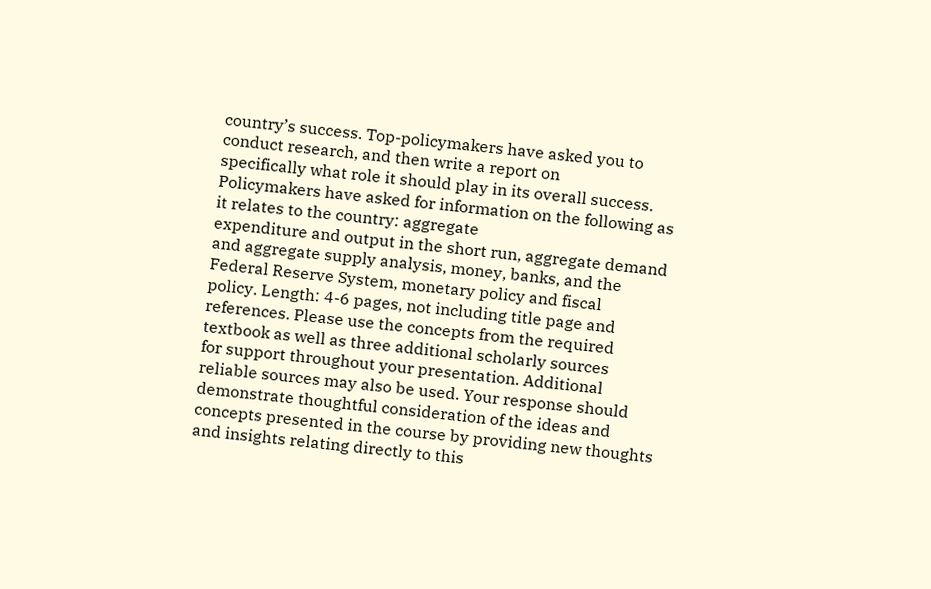country’s success. Top-policymakers have asked you to conduct research, and then write a report on
specifically what role it should play in its overall success. Policymakers have asked for information on the following as it relates to the country: aggregate
expenditure and output in the short run, aggregate demand and aggregate supply analysis, money, banks, and the Federal Reserve System, monetary policy and fiscal
policy. Length: 4-6 pages, not including title page and references. Please use the concepts from the required textbook as well as three additional scholarly sources
for support throughout your presentation. Additional reliable sources may also be used. Your response should demonstrate thoughtful consideration of the ideas and
concepts presented in the course by providing new thoughts and insights relating directly to this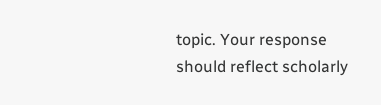topic. Your response should reflect scholarly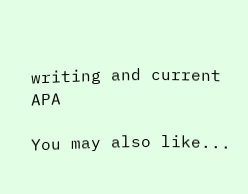writing and current APA

You may also like...